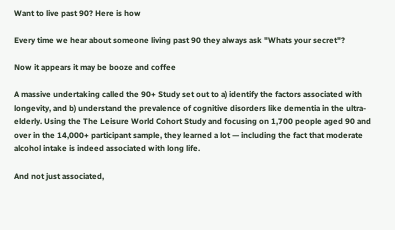Want to live past 90? Here is how

Every time we hear about someone living past 90 they always ask "Whats your secret"?

Now it appears it may be booze and coffee

A massive undertaking called the 90+ Study set out to a) identify the factors associated with longevity, and b) understand the prevalence of cognitive disorders like dementia in the ultra-elderly. Using the The Leisure World Cohort Study and focusing on 1,700 people aged 90 and over in the 14,000+ participant sample, they learned a lot — including the fact that moderate alcohol intake is indeed associated with long life.

And not just associated,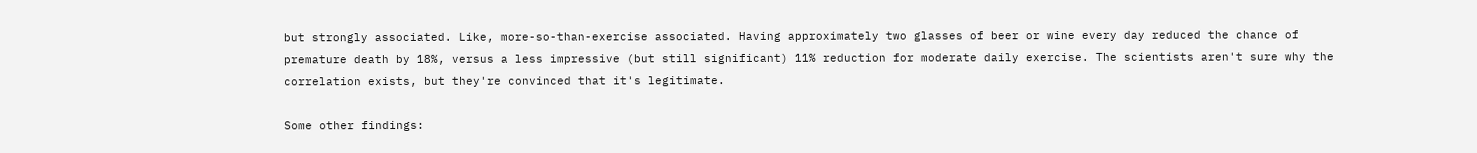but strongly associated. Like, more-so-than-exercise associated. Having approximately two glasses of beer or wine every day reduced the chance of premature death by 18%, versus a less impressive (but still significant) 11% reduction for moderate daily exercise. The scientists aren't sure why the correlation exists, but they're convinced that it's legitimate.

Some other findings: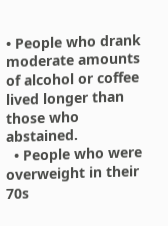• People who drank moderate amounts of alcohol or coffee lived longer than those who abstained.
  • People who were overweight in their 70s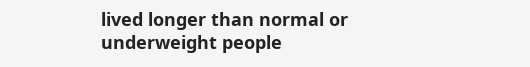lived longer than normal or underweight people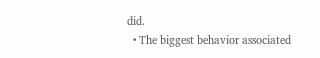did.
  • The biggest behavior associated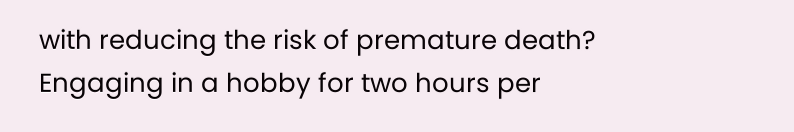with reducing the risk of premature death? Engaging in a hobby for two hours per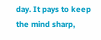day. It pays to keep the mind sharp,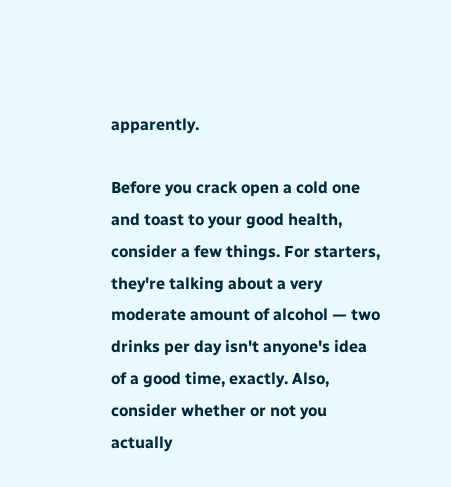apparently.

Before you crack open a cold one and toast to your good health, consider a few things. For starters, they're talking about a very moderate amount of alcohol — two drinks per day isn't anyone's idea of a good time, exactly. Also, consider whether or not you actually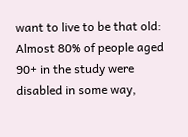want to live to be that old: Almost 80% of people aged 90+ in the study were disabled in some way,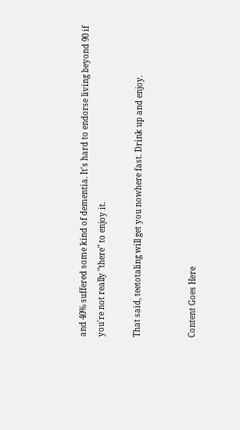and 40% suffered some kind of dementia. It's hard to endorse living beyond 90 if you're not really "there" to enjoy it.

That said, teetotaling will get you nowhere fast. Drink up and enjoy.


Content Goes Here